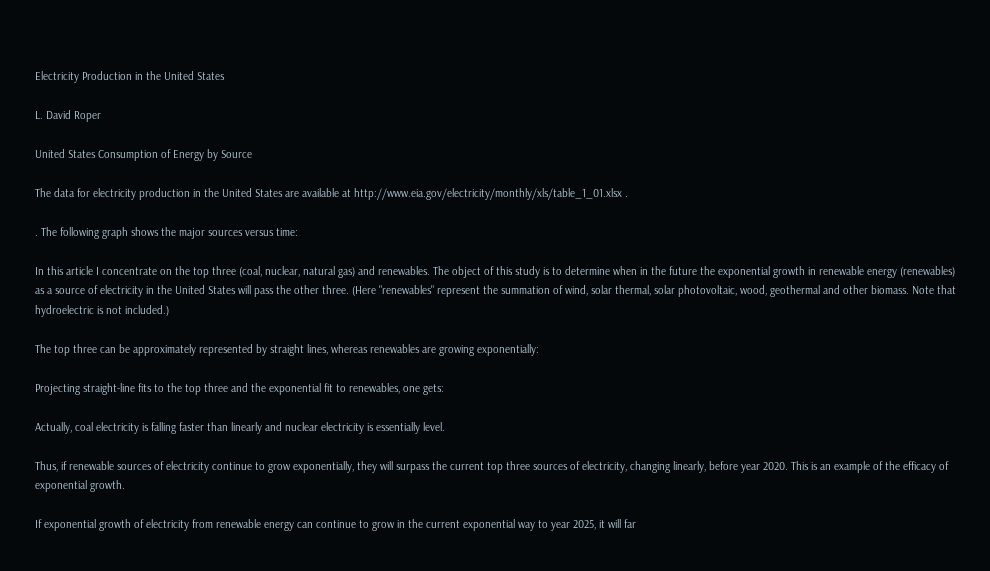Electricity Production in the United States

L. David Roper

United States Consumption of Energy by Source

The data for electricity production in the United States are available at http://www.eia.gov/electricity/monthly/xls/table_1_01.xlsx .

. The following graph shows the major sources versus time:

In this article I concentrate on the top three (coal, nuclear, natural gas) and renewables. The object of this study is to determine when in the future the exponential growth in renewable energy (renewables) as a source of electricity in the United States will pass the other three. (Here "renewables" represent the summation of wind, solar thermal, solar photovoltaic, wood, geothermal and other biomass. Note that hydroelectric is not included.)

The top three can be approximately represented by straight lines, whereas renewables are growing exponentially:

Projecting straight-line fits to the top three and the exponential fit to renewables, one gets:

Actually, coal electricity is falling faster than linearly and nuclear electricity is essentially level.

Thus, if renewable sources of electricity continue to grow exponentially, they will surpass the current top three sources of electricity, changing linearly, before year 2020. This is an example of the efficacy of exponential growth.

If exponential growth of electricity from renewable energy can continue to grow in the current exponential way to year 2025, it will far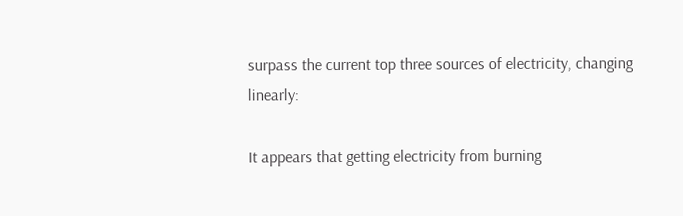surpass the current top three sources of electricity, changing linearly:

It appears that getting electricity from burning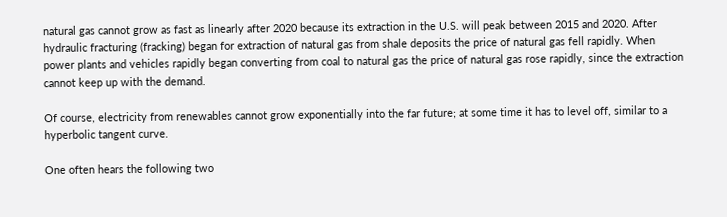natural gas cannot grow as fast as linearly after 2020 because its extraction in the U.S. will peak between 2015 and 2020. After hydraulic fracturing (fracking) began for extraction of natural gas from shale deposits the price of natural gas fell rapidly. When power plants and vehicles rapidly began converting from coal to natural gas the price of natural gas rose rapidly, since the extraction cannot keep up with the demand.

Of course, electricity from renewables cannot grow exponentially into the far future; at some time it has to level off, similar to a hyperbolic tangent curve.

One often hears the following two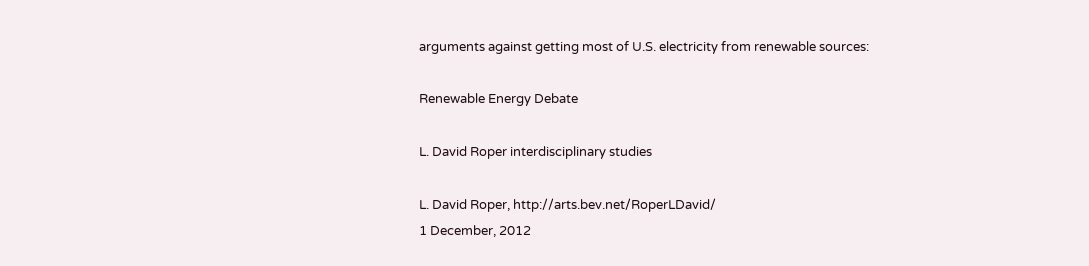arguments against getting most of U.S. electricity from renewable sources:

Renewable Energy Debate

L. David Roper interdisciplinary studies

L. David Roper, http://arts.bev.net/RoperLDavid/
1 December, 2012